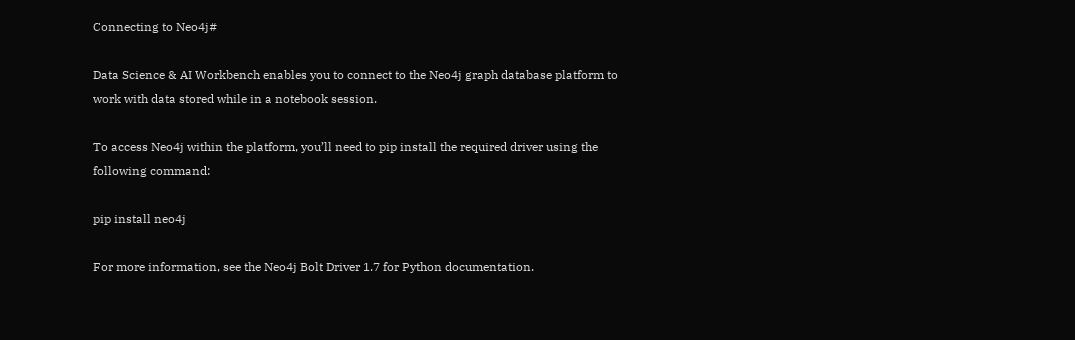Connecting to Neo4j#

Data Science & AI Workbench enables you to connect to the Neo4j graph database platform to work with data stored while in a notebook session.

To access Neo4j within the platform, you’ll need to pip install the required driver using the following command:

pip install neo4j

For more information, see the Neo4j Bolt Driver 1.7 for Python documentation.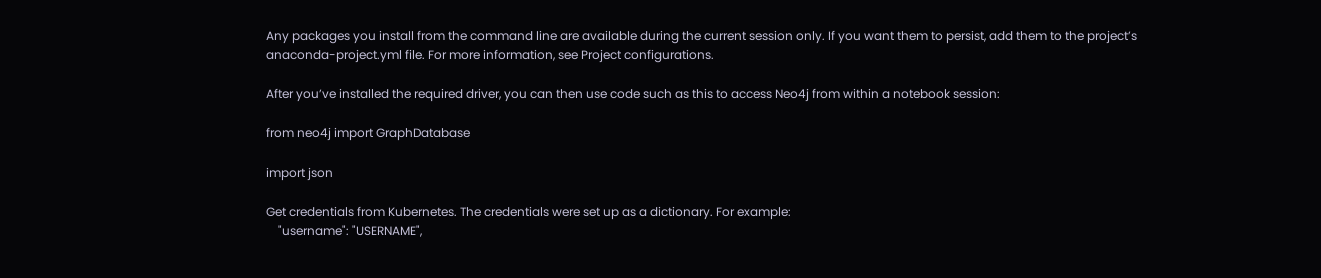Any packages you install from the command line are available during the current session only. If you want them to persist, add them to the project’s anaconda-project.yml file. For more information, see Project configurations.

After you’ve installed the required driver, you can then use code such as this to access Neo4j from within a notebook session:

from neo4j import GraphDatabase

import json

Get credentials from Kubernetes. The credentials were set up as a dictionary. For example:
    "username": "USERNAME",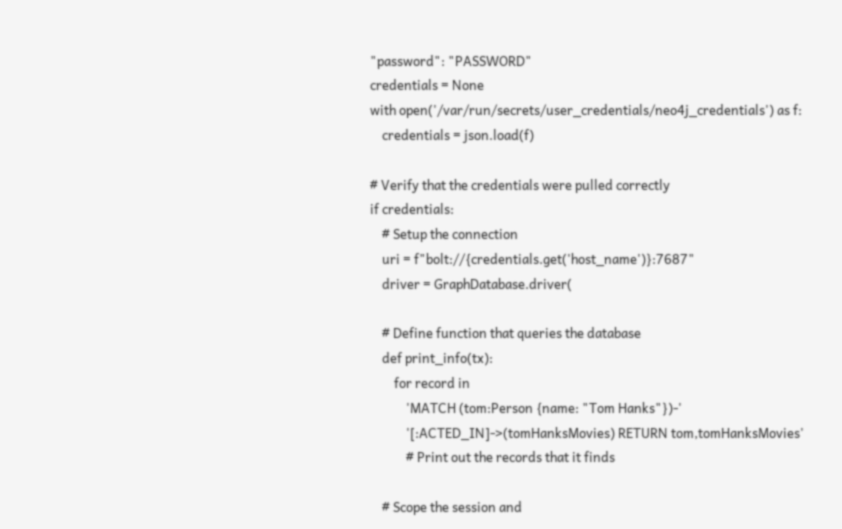"password": "PASSWORD"
credentials = None
with open('/var/run/secrets/user_credentials/neo4j_credentials') as f:
    credentials = json.load(f)

# Verify that the credentials were pulled correctly
if credentials:
    # Setup the connection
    uri = f"bolt://{credentials.get('host_name')}:7687"
    driver = GraphDatabase.driver(

    # Define function that queries the database
    def print_info(tx):
        for record in
            'MATCH (tom:Person {name: "Tom Hanks"})-'
            '[:ACTED_IN]->(tomHanksMovies) RETURN tom,tomHanksMovies'
            # Print out the records that it finds

    # Scope the session and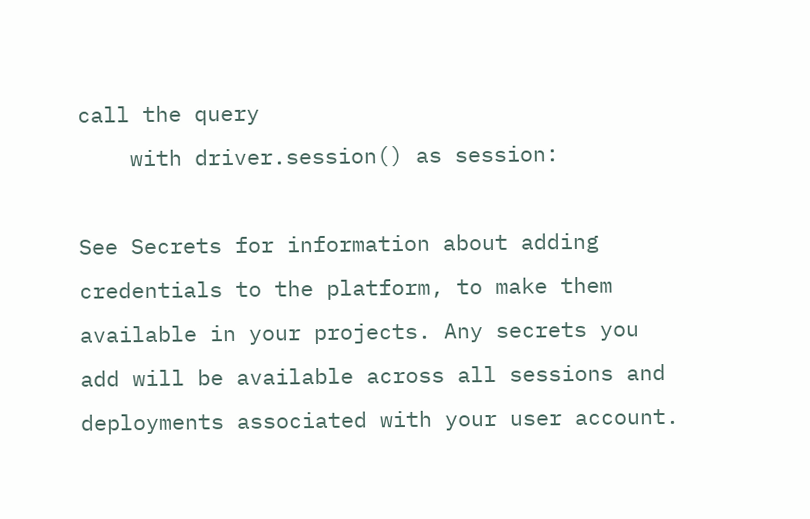call the query
    with driver.session() as session:

See Secrets for information about adding credentials to the platform, to make them available in your projects. Any secrets you add will be available across all sessions and deployments associated with your user account.